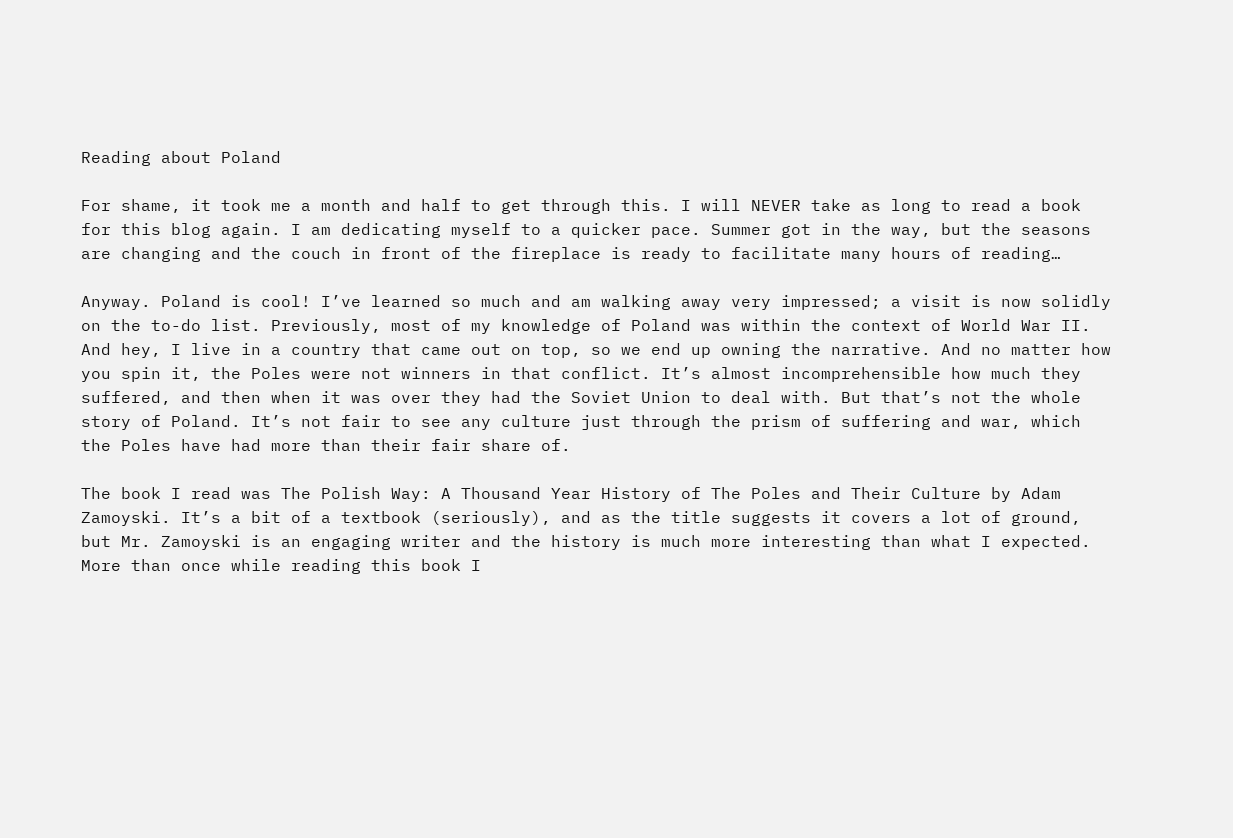Reading about Poland

For shame, it took me a month and half to get through this. I will NEVER take as long to read a book for this blog again. I am dedicating myself to a quicker pace. Summer got in the way, but the seasons are changing and the couch in front of the fireplace is ready to facilitate many hours of reading…

Anyway. Poland is cool! I’ve learned so much and am walking away very impressed; a visit is now solidly on the to-do list. Previously, most of my knowledge of Poland was within the context of World War II. And hey, I live in a country that came out on top, so we end up owning the narrative. And no matter how you spin it, the Poles were not winners in that conflict. It’s almost incomprehensible how much they suffered, and then when it was over they had the Soviet Union to deal with. But that’s not the whole story of Poland. It’s not fair to see any culture just through the prism of suffering and war, which the Poles have had more than their fair share of.

The book I read was The Polish Way: A Thousand Year History of The Poles and Their Culture by Adam Zamoyski. It’s a bit of a textbook (seriously), and as the title suggests it covers a lot of ground, but Mr. Zamoyski is an engaging writer and the history is much more interesting than what I expected. More than once while reading this book I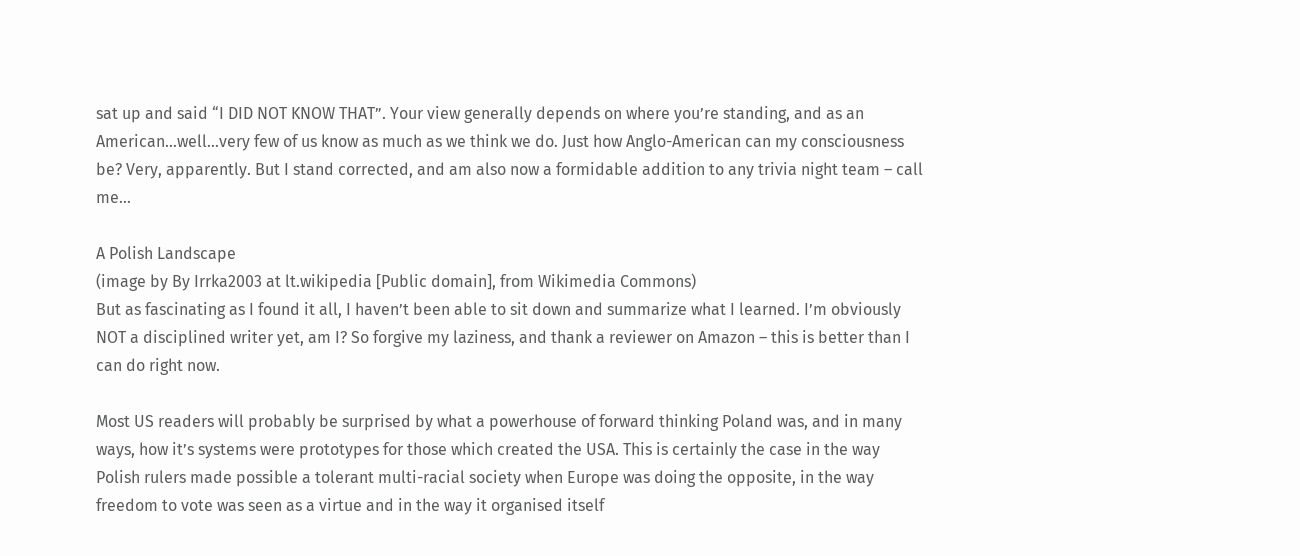sat up and said “I DID NOT KNOW THAT”. Your view generally depends on where you’re standing, and as an American…well…very few of us know as much as we think we do. Just how Anglo-American can my consciousness be? Very, apparently. But I stand corrected, and am also now a formidable addition to any trivia night team – call me…

A Polish Landscape
(image by By Irrka2003 at lt.wikipedia [Public domain], from Wikimedia Commons)
But as fascinating as I found it all, I haven’t been able to sit down and summarize what I learned. I’m obviously NOT a disciplined writer yet, am I? So forgive my laziness, and thank a reviewer on Amazon – this is better than I can do right now.

Most US readers will probably be surprised by what a powerhouse of forward thinking Poland was, and in many ways, how it’s systems were prototypes for those which created the USA. This is certainly the case in the way Polish rulers made possible a tolerant multi-racial society when Europe was doing the opposite, in the way freedom to vote was seen as a virtue and in the way it organised itself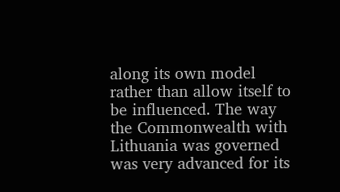along its own model rather than allow itself to be influenced. The way the Commonwealth with Lithuania was governed was very advanced for its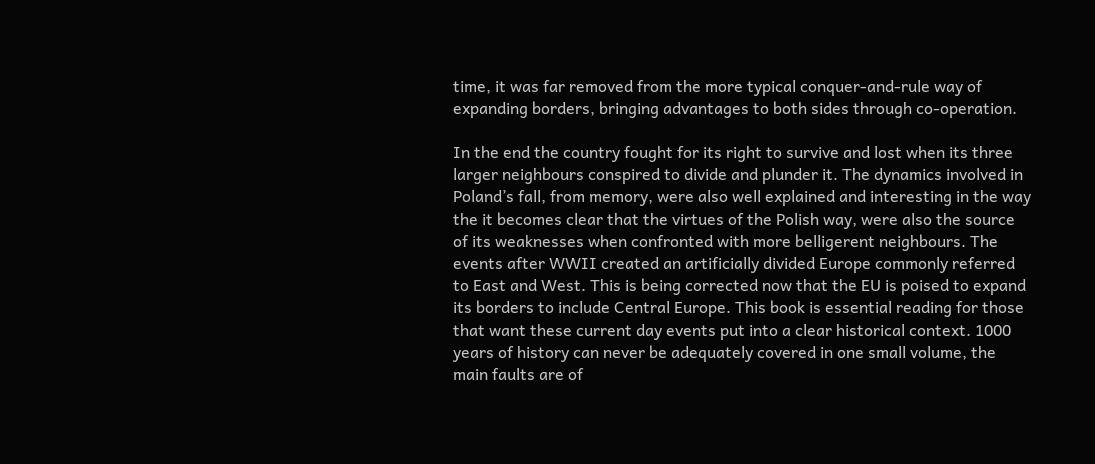time, it was far removed from the more typical conquer-and-rule way of expanding borders, bringing advantages to both sides through co-operation.

In the end the country fought for its right to survive and lost when its three larger neighbours conspired to divide and plunder it. The dynamics involved in Poland’s fall, from memory, were also well explained and interesting in the way the it becomes clear that the virtues of the Polish way, were also the source of its weaknesses when confronted with more belligerent neighbours. The events after WWII created an artificially divided Europe commonly referred to East and West. This is being corrected now that the EU is poised to expand its borders to include Central Europe. This book is essential reading for those that want these current day events put into a clear historical context. 1000 years of history can never be adequately covered in one small volume, the main faults are of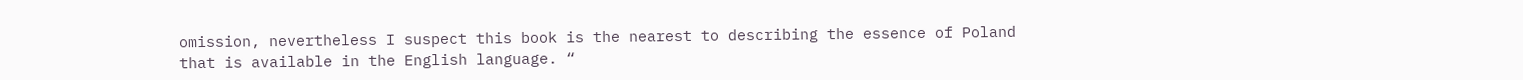omission, nevertheless I suspect this book is the nearest to describing the essence of Poland that is available in the English language. “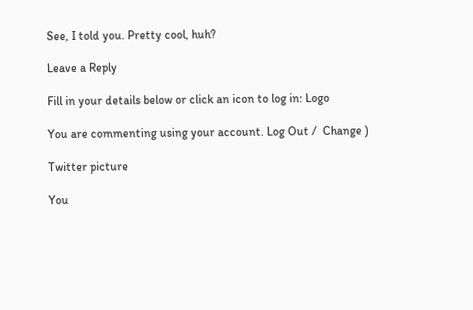See, I told you. Pretty cool, huh?

Leave a Reply

Fill in your details below or click an icon to log in: Logo

You are commenting using your account. Log Out /  Change )

Twitter picture

You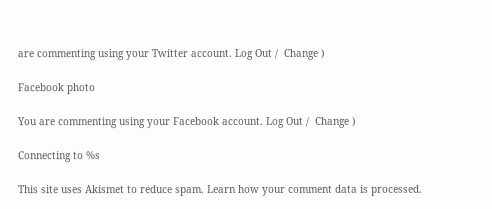are commenting using your Twitter account. Log Out /  Change )

Facebook photo

You are commenting using your Facebook account. Log Out /  Change )

Connecting to %s

This site uses Akismet to reduce spam. Learn how your comment data is processed.